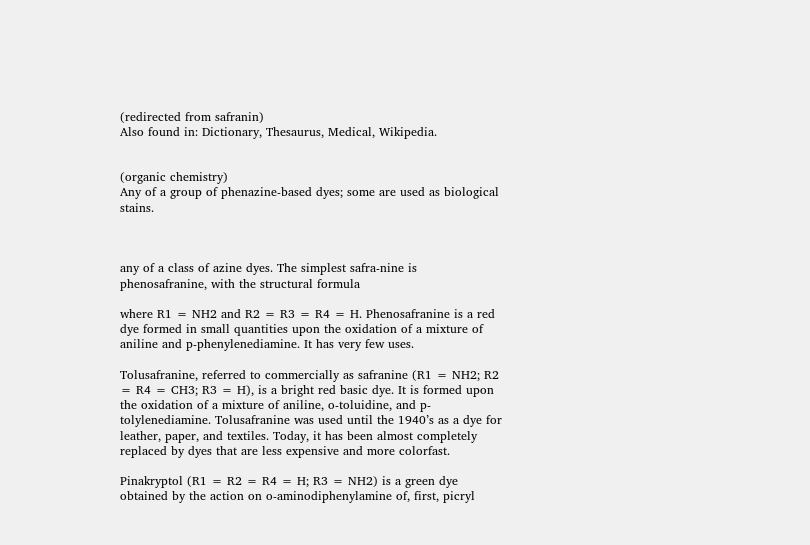(redirected from safranin)
Also found in: Dictionary, Thesaurus, Medical, Wikipedia.


(organic chemistry)
Any of a group of phenazine-based dyes; some are used as biological stains.



any of a class of azine dyes. The simplest safra-nine is phenosafranine, with the structural formula

where R1 = NH2 and R2 = R3 = R4 = H. Phenosafranine is a red dye formed in small quantities upon the oxidation of a mixture of aniline and p-phenylenediamine. It has very few uses.

Tolusafranine, referred to commercially as safranine (R1 = NH2; R2 = R4 = CH3; R3 = H), is a bright red basic dye. It is formed upon the oxidation of a mixture of aniline, o-toluidine, and p-tolylenediamine. Tolusafranine was used until the 1940’s as a dye for leather, paper, and textiles. Today, it has been almost completely replaced by dyes that are less expensive and more colorfast.

Pinakryptol (R1 = R2 = R4 = H; R3 = NH2) is a green dye obtained by the action on o-aminodiphenylamine of, first, picryl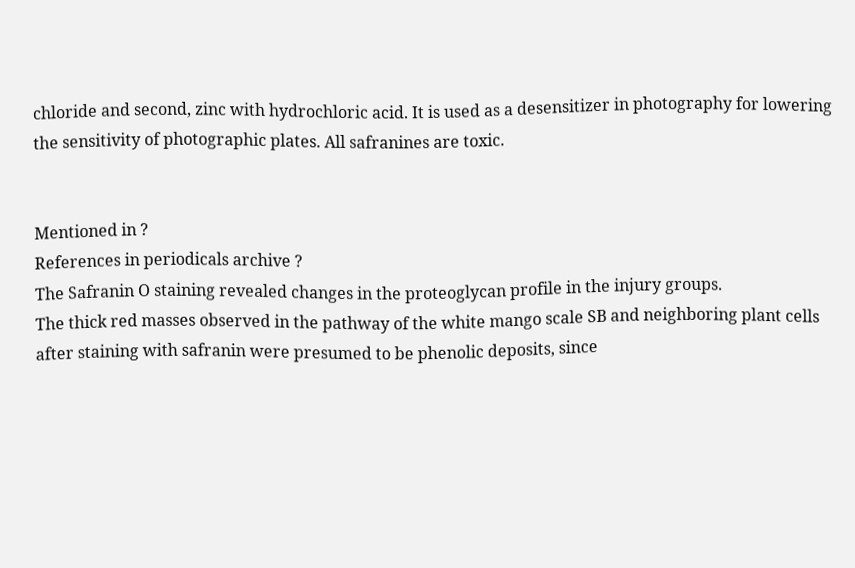chloride and second, zinc with hydrochloric acid. It is used as a desensitizer in photography for lowering the sensitivity of photographic plates. All safranines are toxic.


Mentioned in ?
References in periodicals archive ?
The Safranin O staining revealed changes in the proteoglycan profile in the injury groups.
The thick red masses observed in the pathway of the white mango scale SB and neighboring plant cells after staining with safranin were presumed to be phenolic deposits, since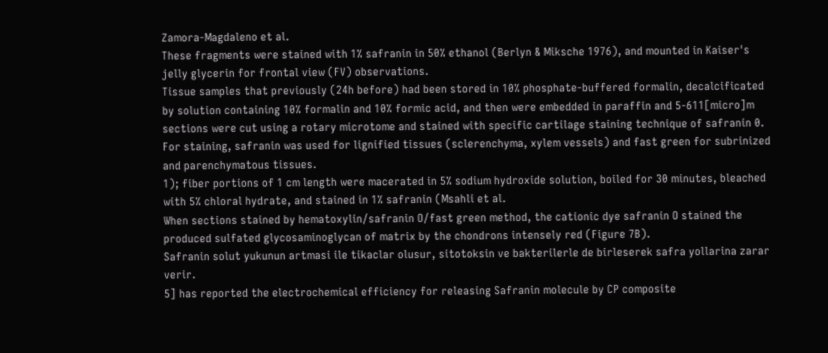Zamora-Magdaleno et al.
These fragments were stained with 1% safranin in 50% ethanol (Berlyn & Miksche 1976), and mounted in Kaiser's jelly glycerin for frontal view (FV) observations.
Tissue samples that previously (24h before) had been stored in 10% phosphate-buffered formalin, decalcificated by solution containing 10% formalin and 10% formic acid, and then were embedded in paraffin and 5-611[micro]m sections were cut using a rotary microtome and stained with specific cartilage staining technique of safranin 0.
For staining, safranin was used for lignified tissues (sclerenchyma, xylem vessels) and fast green for subrinized and parenchymatous tissues.
1); fiber portions of 1 cm length were macerated in 5% sodium hydroxide solution, boiled for 30 minutes, bleached with 5% chloral hydrate, and stained in 1% safranin (Msahli et al.
When sections stained by hematoxylin/safranin O/fast green method, the cationic dye safranin O stained the produced sulfated glycosaminoglycan of matrix by the chondrons intensely red (Figure 7B).
Safranin solut yukunun artmasi ile tikaclar olusur, sitotoksin ve bakterilerle de birleserek safra yollarina zarar verir.
5] has reported the electrochemical efficiency for releasing Safranin molecule by CP composite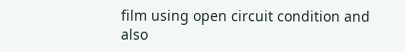film using open circuit condition and also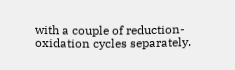with a couple of reduction-oxidation cycles separately.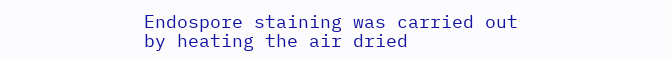Endospore staining was carried out by heating the air dried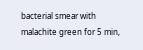bacterial smear with malachite green for 5 min,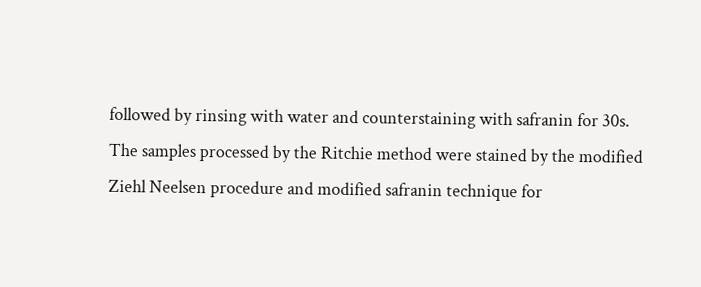followed by rinsing with water and counterstaining with safranin for 30s.
The samples processed by the Ritchie method were stained by the modified Ziehl Neelsen procedure and modified safranin technique for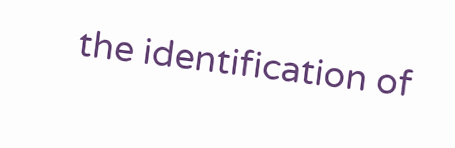the identification of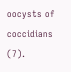oocysts of coccidians (7).